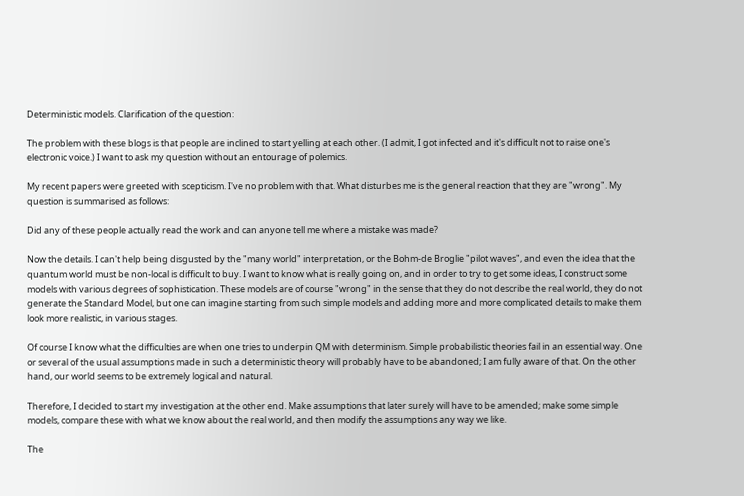Deterministic models. Clarification of the question:

The problem with these blogs is that people are inclined to start yelling at each other. (I admit, I got infected and it's difficult not to raise one's electronic voice.) I want to ask my question without an entourage of polemics.

My recent papers were greeted with scepticism. I've no problem with that. What disturbes me is the general reaction that they are "wrong". My question is summarised as follows:

Did any of these people actually read the work and can anyone tell me where a mistake was made?

Now the details. I can't help being disgusted by the "many world" interpretation, or the Bohm-de Broglie "pilot waves", and even the idea that the quantum world must be non-local is difficult to buy. I want to know what is really going on, and in order to try to get some ideas, I construct some models with various degrees of sophistication. These models are of course "wrong" in the sense that they do not describe the real world, they do not generate the Standard Model, but one can imagine starting from such simple models and adding more and more complicated details to make them look more realistic, in various stages.

Of course I know what the difficulties are when one tries to underpin QM with determinism. Simple probabilistic theories fail in an essential way. One or several of the usual assumptions made in such a deterministic theory will probably have to be abandoned; I am fully aware of that. On the other hand, our world seems to be extremely logical and natural.

Therefore, I decided to start my investigation at the other end. Make assumptions that later surely will have to be amended; make some simple models, compare these with what we know about the real world, and then modify the assumptions any way we like.

The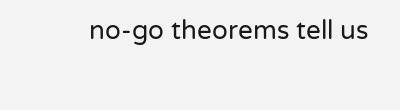no-go theorems tell us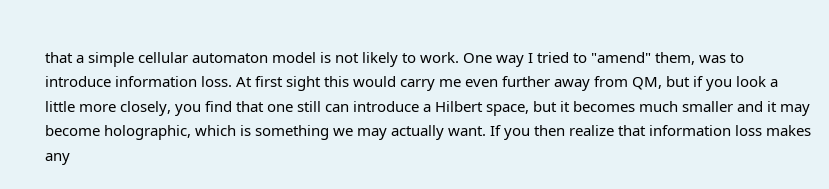that a simple cellular automaton model is not likely to work. One way I tried to "amend" them, was to introduce information loss. At first sight this would carry me even further away from QM, but if you look a little more closely, you find that one still can introduce a Hilbert space, but it becomes much smaller and it may become holographic, which is something we may actually want. If you then realize that information loss makes any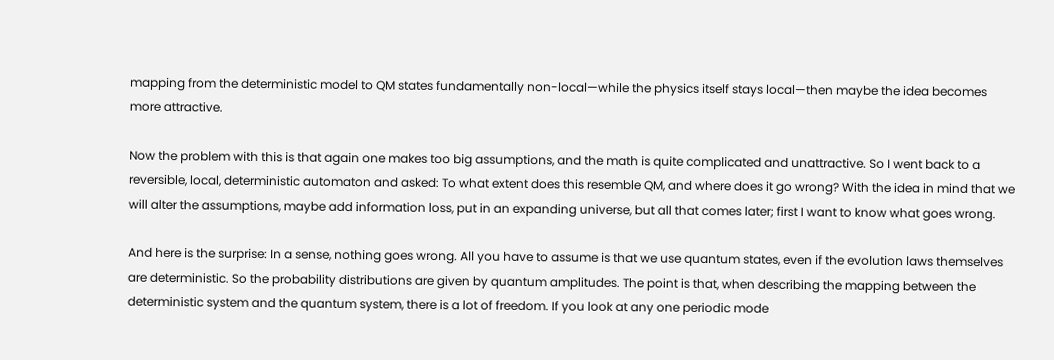mapping from the deterministic model to QM states fundamentally non-local—while the physics itself stays local—then maybe the idea becomes more attractive.

Now the problem with this is that again one makes too big assumptions, and the math is quite complicated and unattractive. So I went back to a reversible, local, deterministic automaton and asked: To what extent does this resemble QM, and where does it go wrong? With the idea in mind that we will alter the assumptions, maybe add information loss, put in an expanding universe, but all that comes later; first I want to know what goes wrong.

And here is the surprise: In a sense, nothing goes wrong. All you have to assume is that we use quantum states, even if the evolution laws themselves are deterministic. So the probability distributions are given by quantum amplitudes. The point is that, when describing the mapping between the deterministic system and the quantum system, there is a lot of freedom. If you look at any one periodic mode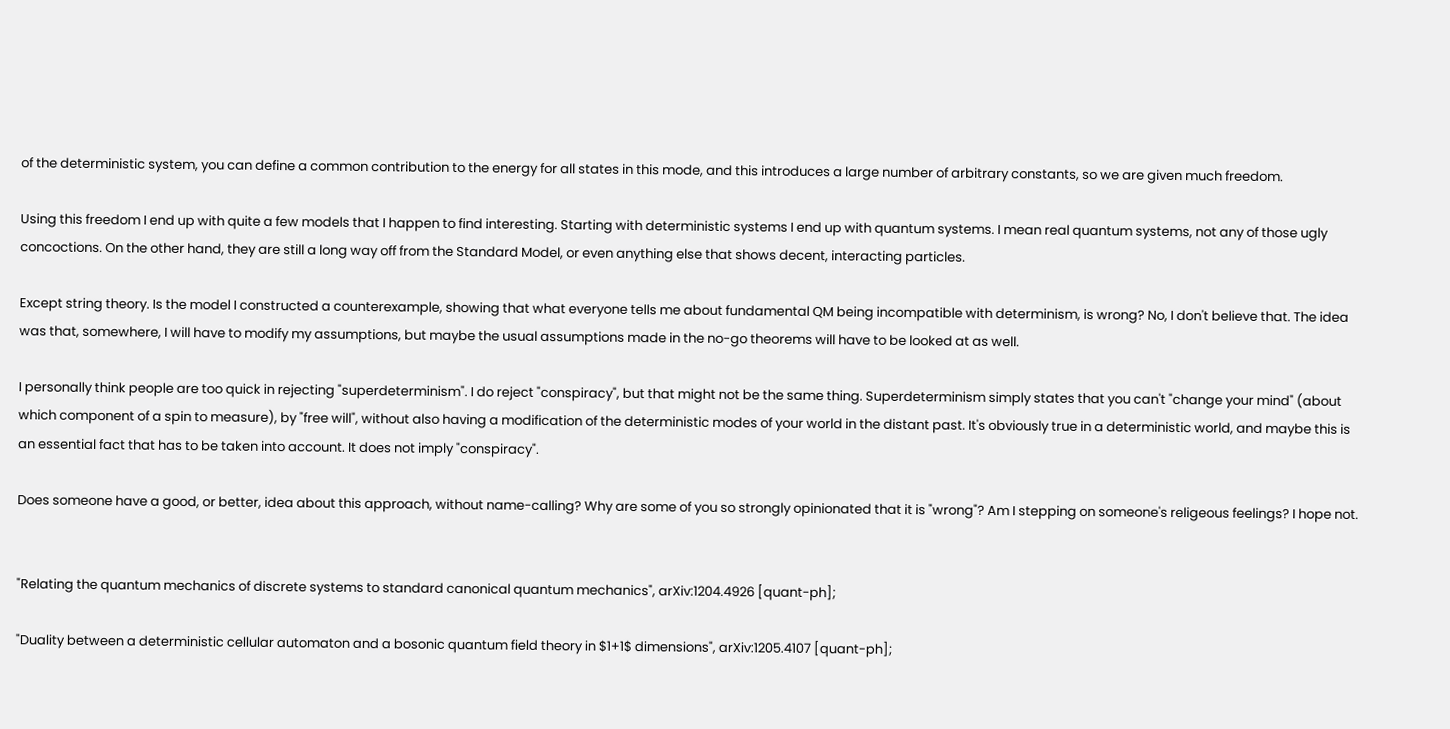of the deterministic system, you can define a common contribution to the energy for all states in this mode, and this introduces a large number of arbitrary constants, so we are given much freedom.

Using this freedom I end up with quite a few models that I happen to find interesting. Starting with deterministic systems I end up with quantum systems. I mean real quantum systems, not any of those ugly concoctions. On the other hand, they are still a long way off from the Standard Model, or even anything else that shows decent, interacting particles.

Except string theory. Is the model I constructed a counterexample, showing that what everyone tells me about fundamental QM being incompatible with determinism, is wrong? No, I don't believe that. The idea was that, somewhere, I will have to modify my assumptions, but maybe the usual assumptions made in the no-go theorems will have to be looked at as well.

I personally think people are too quick in rejecting "superdeterminism". I do reject "conspiracy", but that might not be the same thing. Superdeterminism simply states that you can't "change your mind" (about which component of a spin to measure), by "free will", without also having a modification of the deterministic modes of your world in the distant past. It's obviously true in a deterministic world, and maybe this is an essential fact that has to be taken into account. It does not imply "conspiracy".

Does someone have a good, or better, idea about this approach, without name-calling? Why are some of you so strongly opinionated that it is "wrong"? Am I stepping on someone's religeous feelings? I hope not.


"Relating the quantum mechanics of discrete systems to standard canonical quantum mechanics", arXiv:1204.4926 [quant-ph];

"Duality between a deterministic cellular automaton and a bosonic quantum field theory in $1+1$ dimensions", arXiv:1205.4107 [quant-ph];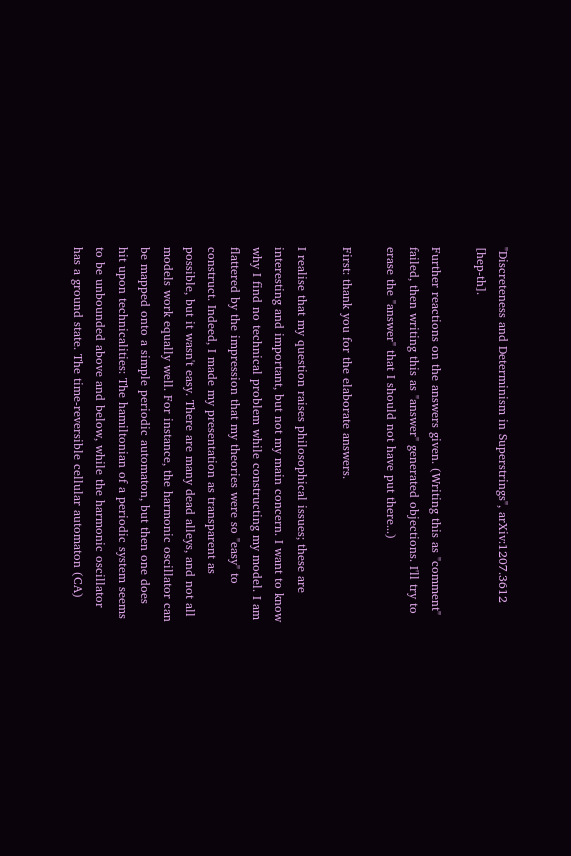"Discreteness and Determinism in Superstrings", arXiv:1207.3612 [hep-th].

Further reactions on the answers given. (Writing this as "comment" failed, then writing this as "answer" generated objections. I'll try to erase the "answer" that I should not have put there...)

First: thank you for the elaborate answers.

I realise that my question raises philosophical issues; these are interesting and important, but not my main concern. I want to know why I find no technical problem while constructing my model. I am flattered by the impression that my theories were so "easy" to construct. Indeed, I made my presentation as transparent as possible, but it wasn't easy. There are many dead alleys, and not all models work equally well. For instance, the harmonic oscillator can be mapped onto a simple periodic automaton, but then one does hit upon technicalities: The hamiltonian of a periodic system seems to be unbounded above and below, while the harmonic oscillator has a ground state. The time-reversible cellular automaton (CA)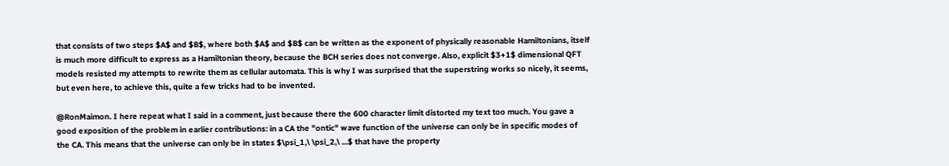that consists of two steps $A$ and $B$, where both $A$ and $B$ can be written as the exponent of physically reasonable Hamiltonians, itself is much more difficult to express as a Hamiltonian theory, because the BCH series does not converge. Also, explicit $3+1$ dimensional QFT models resisted my attempts to rewrite them as cellular automata. This is why I was surprised that the superstring works so nicely, it seems, but even here, to achieve this, quite a few tricks had to be invented.

@RonMaimon. I here repeat what I said in a comment, just because there the 600 character limit distorted my text too much. You gave a good exposition of the problem in earlier contributions: in a CA the "ontic" wave function of the universe can only be in specific modes of the CA. This means that the universe can only be in states $\psi_1,\ \psi_2,\ ...$ that have the property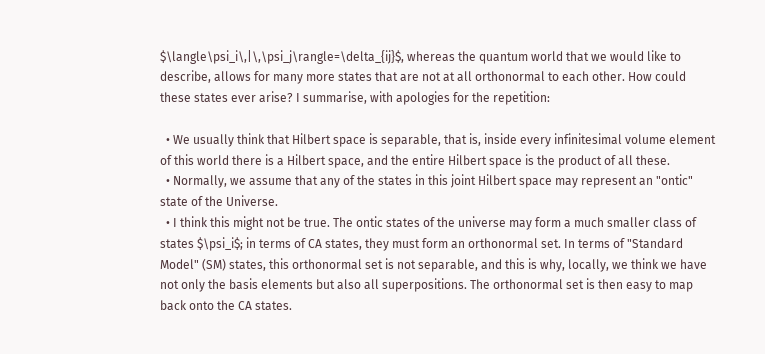$\langle\psi_i\,|\,\psi_j\rangle=\delta_{ij}$, whereas the quantum world that we would like to describe, allows for many more states that are not at all orthonormal to each other. How could these states ever arise? I summarise, with apologies for the repetition:

  • We usually think that Hilbert space is separable, that is, inside every infinitesimal volume element of this world there is a Hilbert space, and the entire Hilbert space is the product of all these.
  • Normally, we assume that any of the states in this joint Hilbert space may represent an "ontic" state of the Universe.
  • I think this might not be true. The ontic states of the universe may form a much smaller class of states $\psi_i$; in terms of CA states, they must form an orthonormal set. In terms of "Standard Model" (SM) states, this orthonormal set is not separable, and this is why, locally, we think we have not only the basis elements but also all superpositions. The orthonormal set is then easy to map back onto the CA states.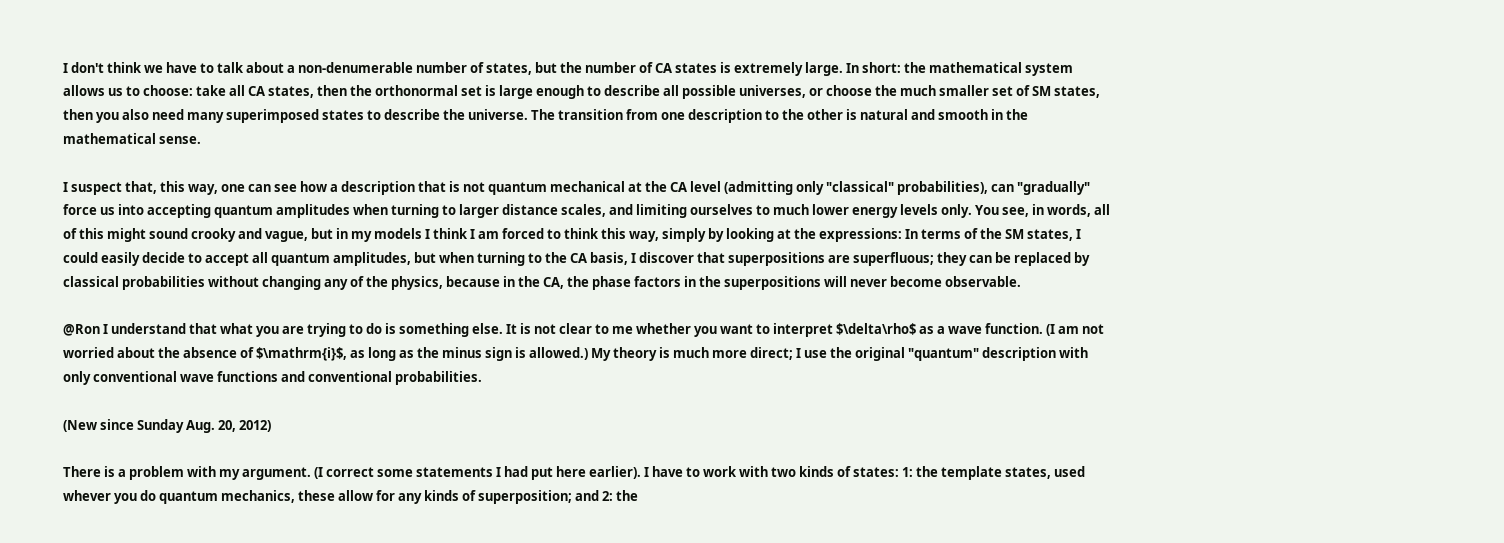I don't think we have to talk about a non-denumerable number of states, but the number of CA states is extremely large. In short: the mathematical system allows us to choose: take all CA states, then the orthonormal set is large enough to describe all possible universes, or choose the much smaller set of SM states, then you also need many superimposed states to describe the universe. The transition from one description to the other is natural and smooth in the mathematical sense.

I suspect that, this way, one can see how a description that is not quantum mechanical at the CA level (admitting only "classical" probabilities), can "gradually" force us into accepting quantum amplitudes when turning to larger distance scales, and limiting ourselves to much lower energy levels only. You see, in words, all of this might sound crooky and vague, but in my models I think I am forced to think this way, simply by looking at the expressions: In terms of the SM states, I could easily decide to accept all quantum amplitudes, but when turning to the CA basis, I discover that superpositions are superfluous; they can be replaced by classical probabilities without changing any of the physics, because in the CA, the phase factors in the superpositions will never become observable.

@Ron I understand that what you are trying to do is something else. It is not clear to me whether you want to interpret $\delta\rho$ as a wave function. (I am not worried about the absence of $\mathrm{i}$, as long as the minus sign is allowed.) My theory is much more direct; I use the original "quantum" description with only conventional wave functions and conventional probabilities.

(New since Sunday Aug. 20, 2012)

There is a problem with my argument. (I correct some statements I had put here earlier). I have to work with two kinds of states: 1: the template states, used whever you do quantum mechanics, these allow for any kinds of superposition; and 2: the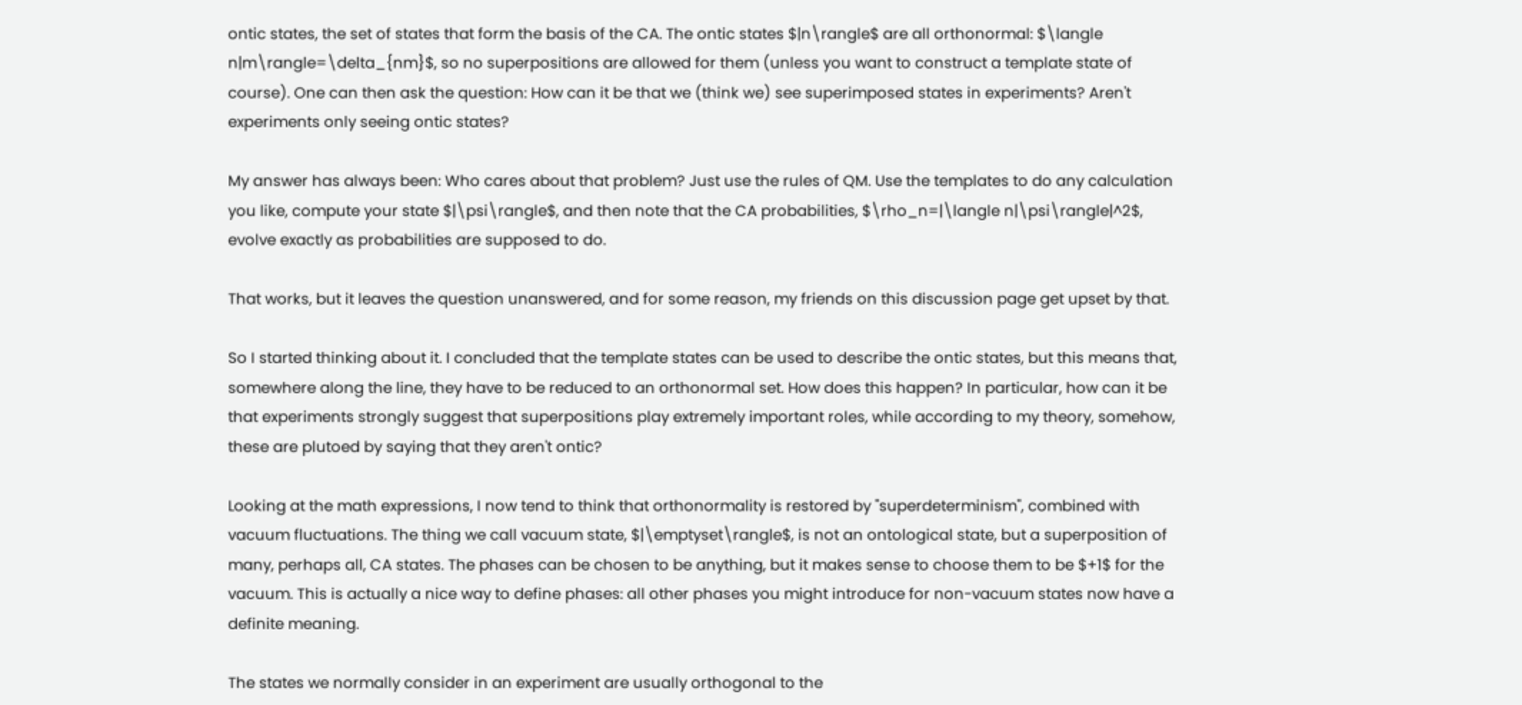ontic states, the set of states that form the basis of the CA. The ontic states $|n\rangle$ are all orthonormal: $\langle n|m\rangle=\delta_{nm}$, so no superpositions are allowed for them (unless you want to construct a template state of course). One can then ask the question: How can it be that we (think we) see superimposed states in experiments? Aren't experiments only seeing ontic states?

My answer has always been: Who cares about that problem? Just use the rules of QM. Use the templates to do any calculation you like, compute your state $|\psi\rangle$, and then note that the CA probabilities, $\rho_n=|\langle n|\psi\rangle|^2$, evolve exactly as probabilities are supposed to do.

That works, but it leaves the question unanswered, and for some reason, my friends on this discussion page get upset by that.

So I started thinking about it. I concluded that the template states can be used to describe the ontic states, but this means that, somewhere along the line, they have to be reduced to an orthonormal set. How does this happen? In particular, how can it be that experiments strongly suggest that superpositions play extremely important roles, while according to my theory, somehow, these are plutoed by saying that they aren't ontic?

Looking at the math expressions, I now tend to think that orthonormality is restored by "superdeterminism", combined with vacuum fluctuations. The thing we call vacuum state, $|\emptyset\rangle$, is not an ontological state, but a superposition of many, perhaps all, CA states. The phases can be chosen to be anything, but it makes sense to choose them to be $+1$ for the vacuum. This is actually a nice way to define phases: all other phases you might introduce for non-vacuum states now have a definite meaning.

The states we normally consider in an experiment are usually orthogonal to the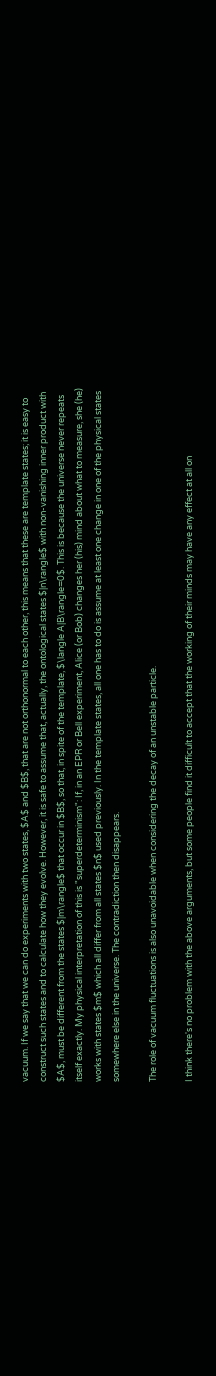vacuum. If we say that we can do experiments with two states, $A$ and $B$, that are not orthonormal to each other, this means that these are template states; it is easy to construct such states and to calculate how they evolve. However, it is safe to assume that, actually, the ontological states $|n\rangle$ with non-vanishing inner product with $A$, must be different from the states $|m\rangle$ that occur in $B$, so that, in spite of the template, $\langle A|B\rangle=0$. This is because the universe never repeats itself exactly. My physical interpretation of this is "superdeterminism": If, in an EPR or Bell experiment, Alice (or Bob) changes her (his) mind about what to measure, she (he) works with states $m$ which all differ from all states $n$ used previously. In the template states, all one has to do is assume at least one change in one of the physical states somewhere else in the universe. The contradiction then disappears.

The role of vacuum fluctuations is also unavoidable when considering the decay of an unstable particle.

I think there's no problem with the above arguments, but some people find it difficult to accept that the working of their minds may have any effect at all on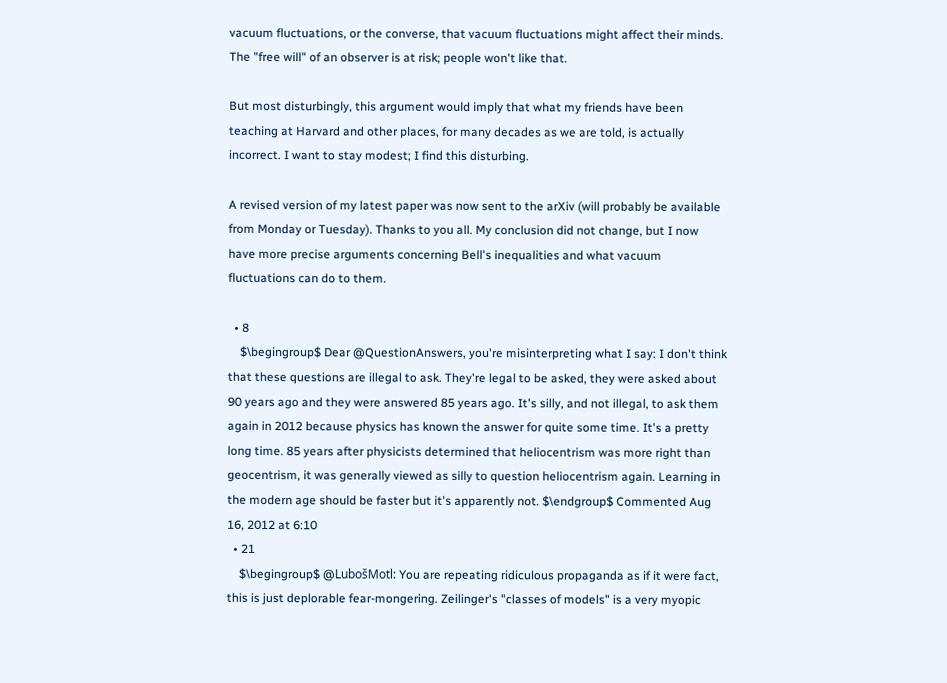vacuum fluctuations, or the converse, that vacuum fluctuations might affect their minds. The "free will" of an observer is at risk; people won't like that.

But most disturbingly, this argument would imply that what my friends have been teaching at Harvard and other places, for many decades as we are told, is actually incorrect. I want to stay modest; I find this disturbing.

A revised version of my latest paper was now sent to the arXiv (will probably be available from Monday or Tuesday). Thanks to you all. My conclusion did not change, but I now have more precise arguments concerning Bell's inequalities and what vacuum fluctuations can do to them.

  • 8
    $\begingroup$ Dear @QuestionAnswers, you're misinterpreting what I say: I don't think that these questions are illegal to ask. They're legal to be asked, they were asked about 90 years ago and they were answered 85 years ago. It's silly, and not illegal, to ask them again in 2012 because physics has known the answer for quite some time. It's a pretty long time. 85 years after physicists determined that heliocentrism was more right than geocentrism, it was generally viewed as silly to question heliocentrism again. Learning in the modern age should be faster but it's apparently not. $\endgroup$ Commented Aug 16, 2012 at 6:10
  • 21
    $\begingroup$ @LubošMotl: You are repeating ridiculous propaganda as if it were fact, this is just deplorable fear-mongering. Zeilinger's "classes of models" is a very myopic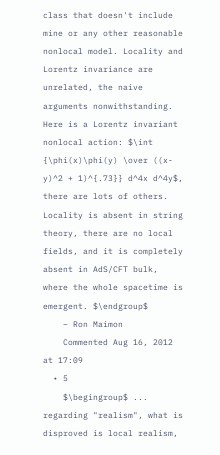class that doesn't include mine or any other reasonable nonlocal model. Locality and Lorentz invariance are unrelated, the naive arguments nonwithstanding. Here is a Lorentz invariant nonlocal action: $\int {\phi(x)\phi(y) \over ((x-y)^2 + 1)^{.73}} d^4x d^4y$, there are lots of others. Locality is absent in string theory, there are no local fields, and it is completely absent in AdS/CFT bulk, where the whole spacetime is emergent. $\endgroup$
    – Ron Maimon
    Commented Aug 16, 2012 at 17:09
  • 5
    $\begingroup$ ... regarding "realism", what is disproved is local realism,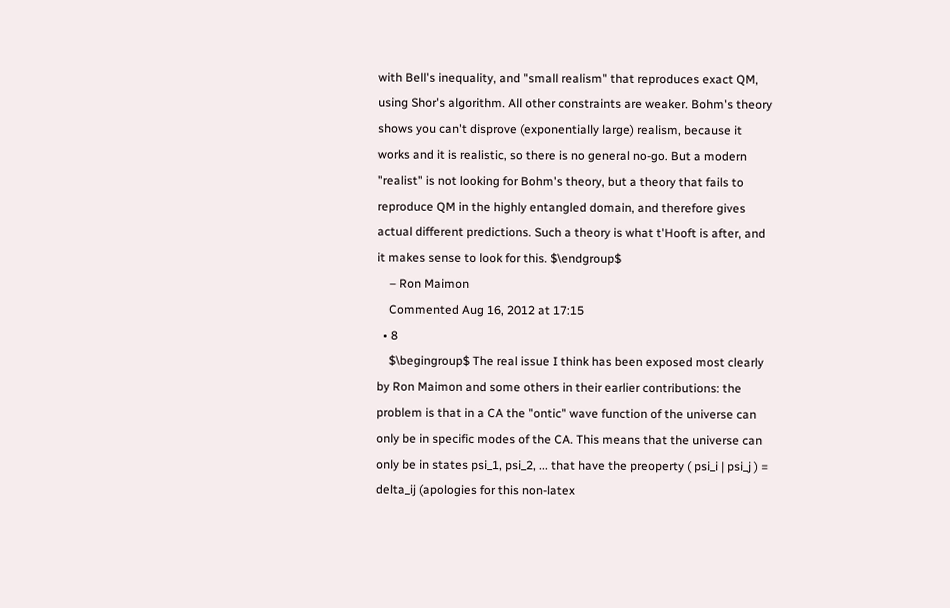with Bell's inequality, and "small realism" that reproduces exact QM, using Shor's algorithm. All other constraints are weaker. Bohm's theory shows you can't disprove (exponentially large) realism, because it works and it is realistic, so there is no general no-go. But a modern "realist" is not looking for Bohm's theory, but a theory that fails to reproduce QM in the highly entangled domain, and therefore gives actual different predictions. Such a theory is what t'Hooft is after, and it makes sense to look for this. $\endgroup$
    – Ron Maimon
    Commented Aug 16, 2012 at 17:15
  • 8
    $\begingroup$ The real issue I think has been exposed most clearly by Ron Maimon and some others in their earlier contributions: the problem is that in a CA the "ontic" wave function of the universe can only be in specific modes of the CA. This means that the universe can only be in states psi_1, psi_2, ... that have the preoperty ( psi_i | psi_j ) = delta_ij (apologies for this non-latex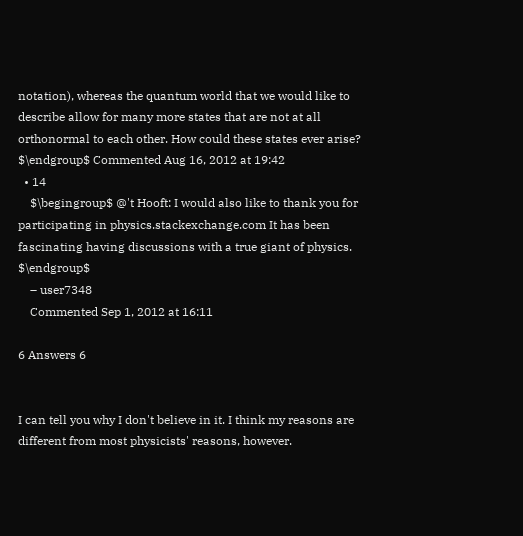notation), whereas the quantum world that we would like to describe allow for many more states that are not at all orthonormal to each other. How could these states ever arise? $\endgroup$ Commented Aug 16, 2012 at 19:42
  • 14
    $\begingroup$ @'t Hooft: I would also like to thank you for participating in physics.stackexchange.com It has been fascinating having discussions with a true giant of physics. $\endgroup$
    – user7348
    Commented Sep 1, 2012 at 16:11

6 Answers 6


I can tell you why I don't believe in it. I think my reasons are different from most physicists' reasons, however.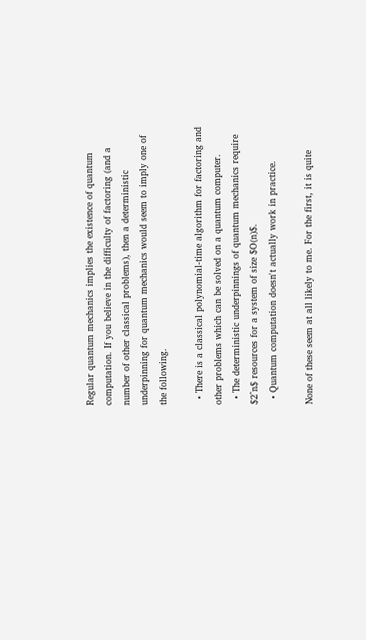Regular quantum mechanics implies the existence of quantum computation. If you believe in the difficulty of factoring (and a number of other classical problems), then a deterministic underpinning for quantum mechanics would seem to imply one of the following.

  • There is a classical polynomial-time algorithm for factoring and other problems which can be solved on a quantum computer.
  • The deterministic underpinnings of quantum mechanics require $2^n$ resources for a system of size $O(n)$.
  • Quantum computation doesn't actually work in practice.

None of these seem at all likely to me. For the first, it is quite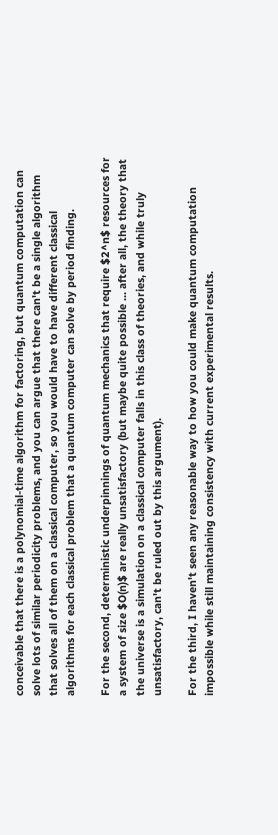conceivable that there is a polynomial-time algorithm for factoring, but quantum computation can solve lots of similar periodicity problems, and you can argue that there can't be a single algorithm that solves all of them on a classical computer, so you would have to have different classical algorithms for each classical problem that a quantum computer can solve by period finding.

For the second, deterministic underpinnings of quantum mechanics that require $2^n$ resources for a system of size $O(n)$ are really unsatisfactory (but maybe quite possible ... after all, the theory that the universe is a simulation on a classical computer falls in this class of theories, and while truly unsatisfactory, can't be ruled out by this argument).

For the third, I haven't seen any reasonable way to how you could make quantum computation impossible while still maintaining consistency with current experimental results.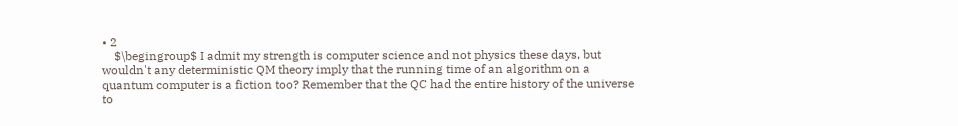• 2
    $\begingroup$ I admit my strength is computer science and not physics these days, but wouldn't any deterministic QM theory imply that the running time of an algorithm on a quantum computer is a fiction too? Remember that the QC had the entire history of the universe to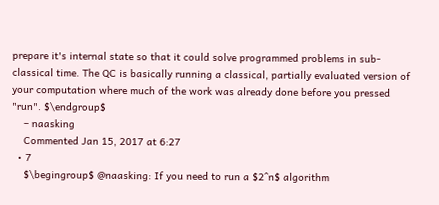prepare it's internal state so that it could solve programmed problems in sub-classical time. The QC is basically running a classical, partially evaluated version of your computation where much of the work was already done before you pressed "run". $\endgroup$
    – naasking
    Commented Jan 15, 2017 at 6:27
  • 7
    $\begingroup$ @naasking: If you need to run a $2^n$ algorithm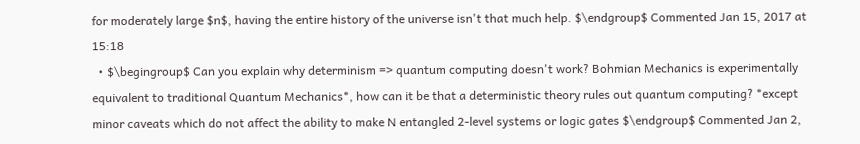for moderately large $n$, having the entire history of the universe isn't that much help. $\endgroup$ Commented Jan 15, 2017 at 15:18
  • $\begingroup$ Can you explain why determinism => quantum computing doesn't work? Bohmian Mechanics is experimentally equivalent to traditional Quantum Mechanics*, how can it be that a deterministic theory rules out quantum computing? *except minor caveats which do not affect the ability to make N entangled 2-level systems or logic gates $\endgroup$ Commented Jan 2,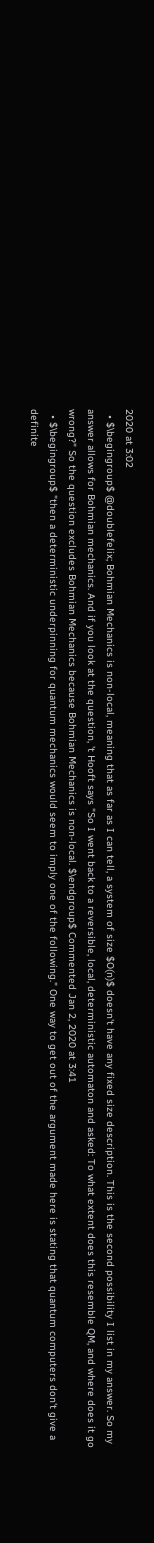2020 at 3:02
  • $\begingroup$ @doublefelix; Bohmian Mechanics is non-local, meaning that as far as I can tell, a system of size $O(n)$ doesn't have any fixed size description. This is the second possibility I list in my answer. So my answer allows for Bohmian mechanics. And if you look at the question, 't Hooft says "So I went back to a reversible, local, deterministic automaton and asked: To what extent does this resemble QM, and where does it go wrong?" So the question excludes Bohmian Mechanics because Bohmian Mechanics is non-local. $\endgroup$ Commented Jan 2, 2020 at 3:41
  • $\begingroup$ "then a deterministic underpinning for quantum mechanics would seem to imply one of the following." One way to get out of the argument made here is stating that quantum computers don't give a definite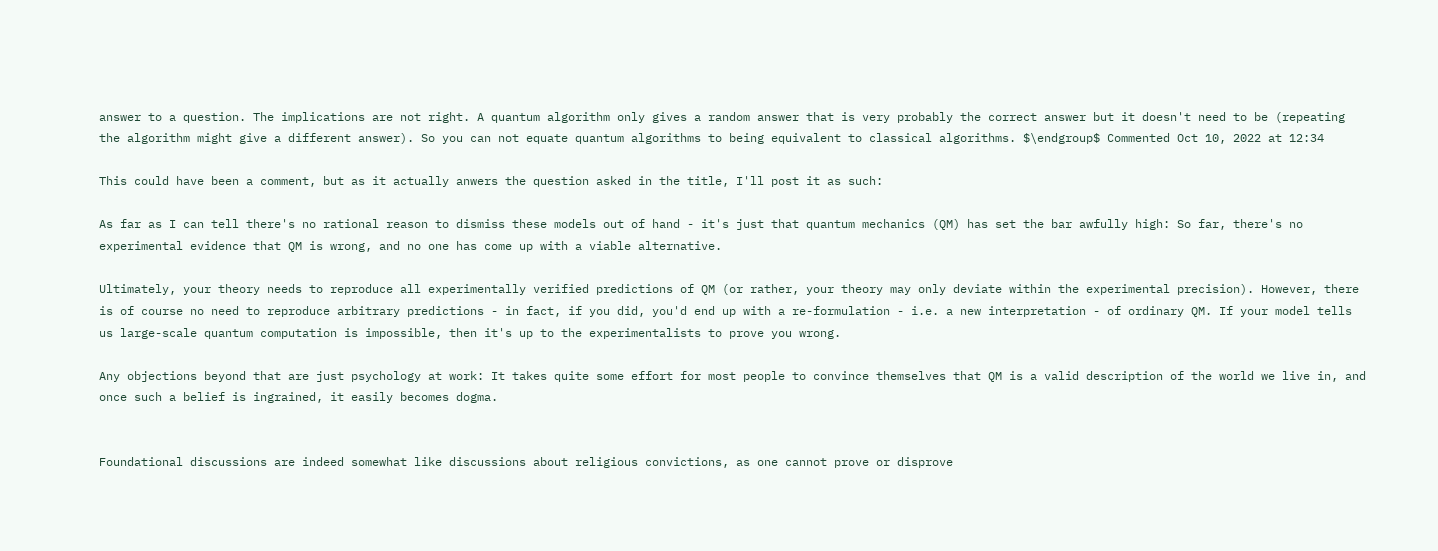answer to a question. The implications are not right. A quantum algorithm only gives a random answer that is very probably the correct answer but it doesn't need to be (repeating the algorithm might give a different answer). So you can not equate quantum algorithms to being equivalent to classical algorithms. $\endgroup$ Commented Oct 10, 2022 at 12:34

This could have been a comment, but as it actually anwers the question asked in the title, I'll post it as such:

As far as I can tell there's no rational reason to dismiss these models out of hand - it's just that quantum mechanics (QM) has set the bar awfully high: So far, there's no experimental evidence that QM is wrong, and no one has come up with a viable alternative.

Ultimately, your theory needs to reproduce all experimentally verified predictions of QM (or rather, your theory may only deviate within the experimental precision). However, there is of course no need to reproduce arbitrary predictions - in fact, if you did, you'd end up with a re-formulation - i.e. a new interpretation - of ordinary QM. If your model tells us large-scale quantum computation is impossible, then it's up to the experimentalists to prove you wrong.

Any objections beyond that are just psychology at work: It takes quite some effort for most people to convince themselves that QM is a valid description of the world we live in, and once such a belief is ingrained, it easily becomes dogma.


Foundational discussions are indeed somewhat like discussions about religious convictions, as one cannot prove or disprove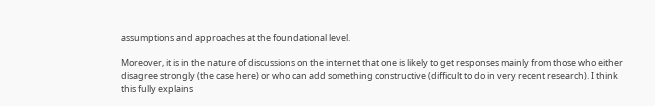assumptions and approaches at the foundational level.

Moreover, it is in the nature of discussions on the internet that one is likely to get responses mainly from those who either disagree strongly (the case here) or who can add something constructive (difficult to do in very recent research). I think this fully explains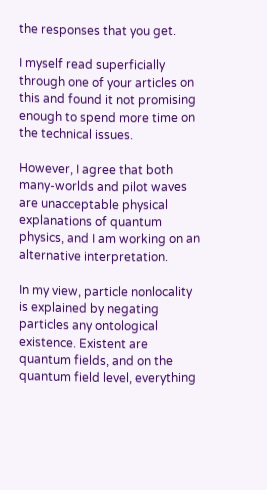the responses that you get.

I myself read superficially through one of your articles on this and found it not promising enough to spend more time on the technical issues.

However, I agree that both many-worlds and pilot waves are unacceptable physical explanations of quantum physics, and I am working on an alternative interpretation.

In my view, particle nonlocality is explained by negating particles any ontological existence. Existent are quantum fields, and on the quantum field level, everything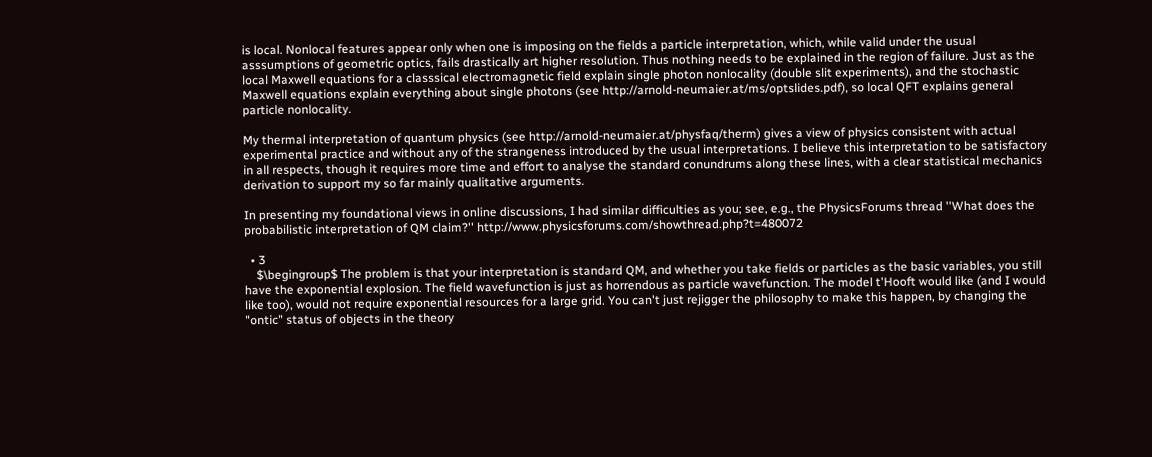is local. Nonlocal features appear only when one is imposing on the fields a particle interpretation, which, while valid under the usual asssumptions of geometric optics, fails drastically art higher resolution. Thus nothing needs to be explained in the region of failure. Just as the local Maxwell equations for a classsical electromagnetic field explain single photon nonlocality (double slit experiments), and the stochastic Maxwell equations explain everything about single photons (see http://arnold-neumaier.at/ms/optslides.pdf), so local QFT explains general particle nonlocality.

My thermal interpretation of quantum physics (see http://arnold-neumaier.at/physfaq/therm) gives a view of physics consistent with actual experimental practice and without any of the strangeness introduced by the usual interpretations. I believe this interpretation to be satisfactory in all respects, though it requires more time and effort to analyse the standard conundrums along these lines, with a clear statistical mechanics derivation to support my so far mainly qualitative arguments.

In presenting my foundational views in online discussions, I had similar difficulties as you; see, e.g., the PhysicsForums thread ''What does the probabilistic interpretation of QM claim?'' http://www.physicsforums.com/showthread.php?t=480072

  • 3
    $\begingroup$ The problem is that your interpretation is standard QM, and whether you take fields or particles as the basic variables, you still have the exponential explosion. The field wavefunction is just as horrendous as particle wavefunction. The model t'Hooft would like (and I would like too), would not require exponential resources for a large grid. You can't just rejigger the philosophy to make this happen, by changing the "ontic" status of objects in the theory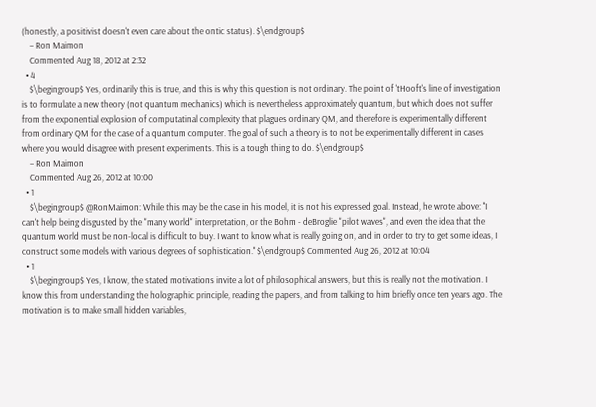(honestly, a positivist doesn't even care about the ontic status). $\endgroup$
    – Ron Maimon
    Commented Aug 18, 2012 at 2:32
  • 4
    $\begingroup$ Yes, ordinarily this is true, and this is why this question is not ordinary. The point of 'tHooft's line of investigation is to formulate a new theory (not quantum mechanics) which is nevertheless approximately quantum, but which does not suffer from the exponential explosion of computatinal complexity that plagues ordinary QM, and therefore is experimentally different from ordinary QM for the case of a quantum computer. The goal of such a theory is to not be experimentally different in cases where you would disagree with present experiments. This is a tough thing to do. $\endgroup$
    – Ron Maimon
    Commented Aug 26, 2012 at 10:00
  • 1
    $\begingroup$ @RonMaimon: While this may be the case in his model, it is not his expressed goal. Instead, he wrote above: ''I can't help being disgusted by the "many world" interpretation, or the Bohm - deBroglie "pilot waves", and even the idea that the quantum world must be non-local is difficult to buy. I want to know what is really going on, and in order to try to get some ideas, I construct some models with various degrees of sophistication.'' $\endgroup$ Commented Aug 26, 2012 at 10:04
  • 1
    $\begingroup$ Yes, I know, the stated motivations invite a lot of philosophical answers, but this is really not the motivation. I know this from understanding the holographic principle, reading the papers, and from talking to him briefly once ten years ago. The motivation is to make small hidden variables,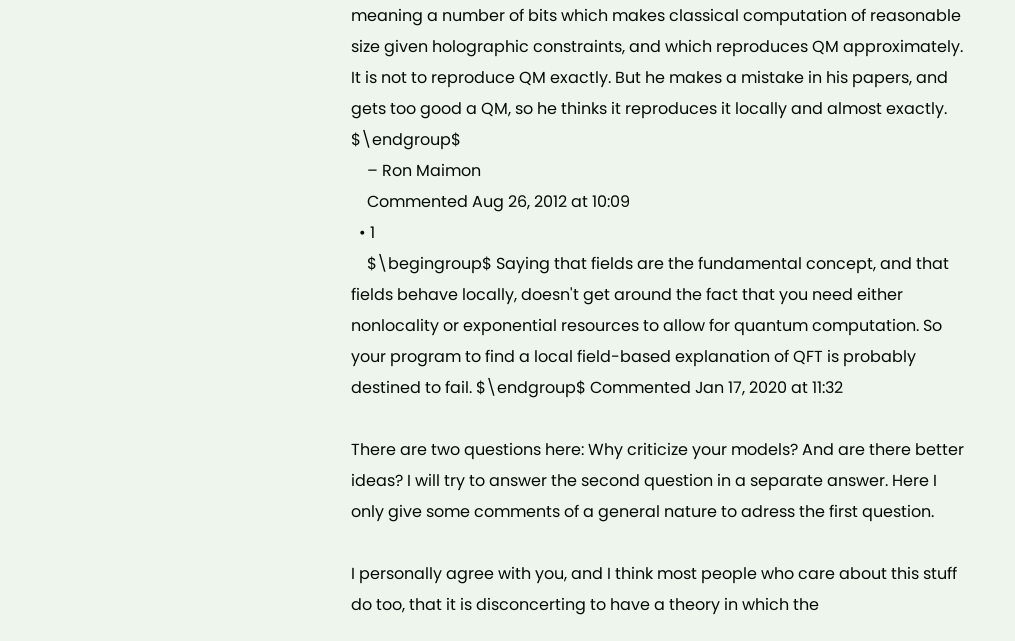meaning a number of bits which makes classical computation of reasonable size given holographic constraints, and which reproduces QM approximately. It is not to reproduce QM exactly. But he makes a mistake in his papers, and gets too good a QM, so he thinks it reproduces it locally and almost exactly. $\endgroup$
    – Ron Maimon
    Commented Aug 26, 2012 at 10:09
  • 1
    $\begingroup$ Saying that fields are the fundamental concept, and that fields behave locally, doesn't get around the fact that you need either nonlocality or exponential resources to allow for quantum computation. So your program to find a local field-based explanation of QFT is probably destined to fail. $\endgroup$ Commented Jan 17, 2020 at 11:32

There are two questions here: Why criticize your models? And are there better ideas? I will try to answer the second question in a separate answer. Here I only give some comments of a general nature to adress the first question.

I personally agree with you, and I think most people who care about this stuff do too, that it is disconcerting to have a theory in which the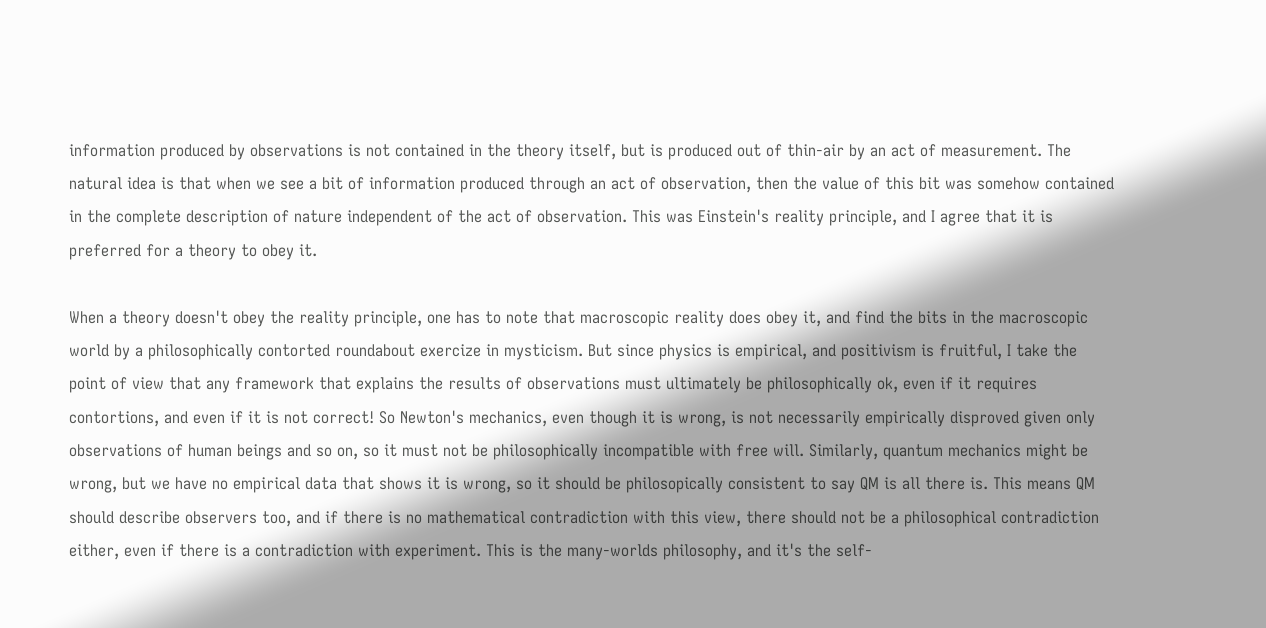information produced by observations is not contained in the theory itself, but is produced out of thin-air by an act of measurement. The natural idea is that when we see a bit of information produced through an act of observation, then the value of this bit was somehow contained in the complete description of nature independent of the act of observation. This was Einstein's reality principle, and I agree that it is preferred for a theory to obey it.

When a theory doesn't obey the reality principle, one has to note that macroscopic reality does obey it, and find the bits in the macroscopic world by a philosophically contorted roundabout exercize in mysticism. But since physics is empirical, and positivism is fruitful, I take the point of view that any framework that explains the results of observations must ultimately be philosophically ok, even if it requires contortions, and even if it is not correct! So Newton's mechanics, even though it is wrong, is not necessarily empirically disproved given only observations of human beings and so on, so it must not be philosophically incompatible with free will. Similarly, quantum mechanics might be wrong, but we have no empirical data that shows it is wrong, so it should be philosopically consistent to say QM is all there is. This means QM should describe observers too, and if there is no mathematical contradiction with this view, there should not be a philosophical contradiction either, even if there is a contradiction with experiment. This is the many-worlds philosophy, and it's the self-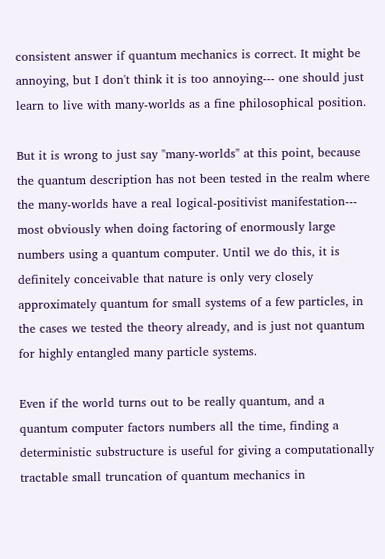consistent answer if quantum mechanics is correct. It might be annoying, but I don't think it is too annoying--- one should just learn to live with many-worlds as a fine philosophical position.

But it is wrong to just say "many-worlds" at this point, because the quantum description has not been tested in the realm where the many-worlds have a real logical-positivist manifestation--- most obviously when doing factoring of enormously large numbers using a quantum computer. Until we do this, it is definitely conceivable that nature is only very closely approximately quantum for small systems of a few particles, in the cases we tested the theory already, and is just not quantum for highly entangled many particle systems.

Even if the world turns out to be really quantum, and a quantum computer factors numbers all the time, finding a deterministic substructure is useful for giving a computationally tractable small truncation of quantum mechanics in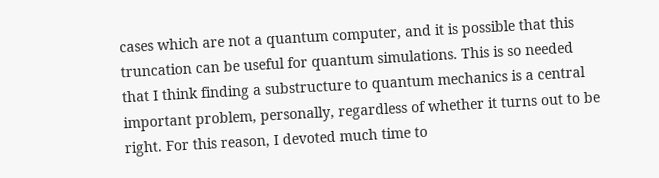cases which are not a quantum computer, and it is possible that this truncation can be useful for quantum simulations. This is so needed that I think finding a substructure to quantum mechanics is a central important problem, personally, regardless of whether it turns out to be right. For this reason, I devoted much time to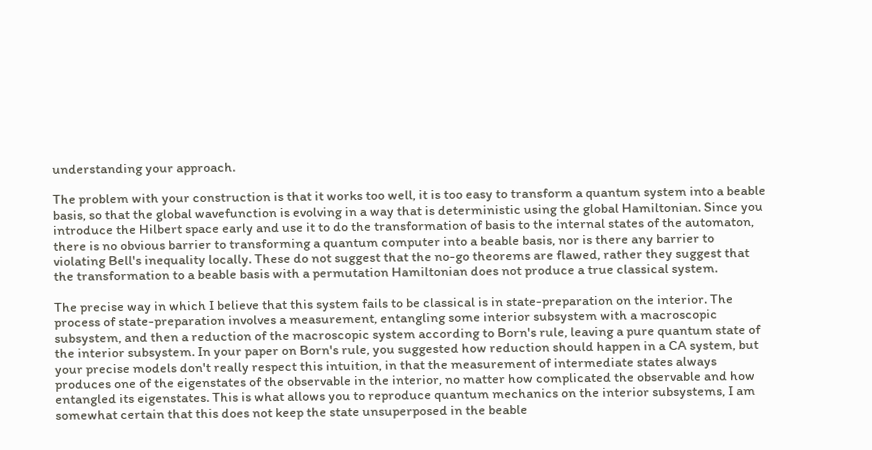understanding your approach.

The problem with your construction is that it works too well, it is too easy to transform a quantum system into a beable basis, so that the global wavefunction is evolving in a way that is deterministic using the global Hamiltonian. Since you introduce the Hilbert space early and use it to do the transformation of basis to the internal states of the automaton, there is no obvious barrier to transforming a quantum computer into a beable basis, nor is there any barrier to violating Bell's inequality locally. These do not suggest that the no-go theorems are flawed, rather they suggest that the transformation to a beable basis with a permutation Hamiltonian does not produce a true classical system.

The precise way in which I believe that this system fails to be classical is in state-preparation on the interior. The process of state-preparation involves a measurement, entangling some interior subsystem with a macroscopic subsystem, and then a reduction of the macroscopic system according to Born's rule, leaving a pure quantum state of the interior subsystem. In your paper on Born's rule, you suggested how reduction should happen in a CA system, but your precise models don't really respect this intuition, in that the measurement of intermediate states always produces one of the eigenstates of the observable in the interior, no matter how complicated the observable and how entangled its eigenstates. This is what allows you to reproduce quantum mechanics on the interior subsystems, I am somewhat certain that this does not keep the state unsuperposed in the beable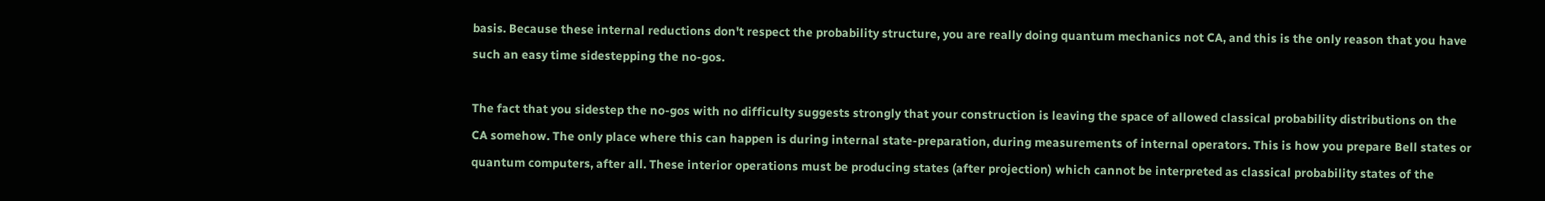basis. Because these internal reductions don't respect the probability structure, you are really doing quantum mechanics not CA, and this is the only reason that you have such an easy time sidestepping the no-gos.

The fact that you sidestep the no-gos with no difficulty suggests strongly that your construction is leaving the space of allowed classical probability distributions on the CA somehow. The only place where this can happen is during internal state-preparation, during measurements of internal operators. This is how you prepare Bell states or quantum computers, after all. These interior operations must be producing states (after projection) which cannot be interpreted as classical probability states of the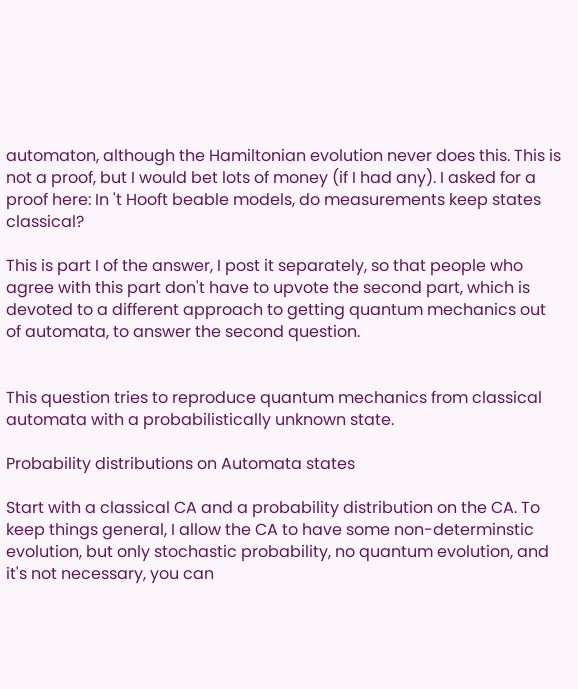automaton, although the Hamiltonian evolution never does this. This is not a proof, but I would bet lots of money (if I had any). I asked for a proof here: In 't Hooft beable models, do measurements keep states classical?

This is part I of the answer, I post it separately, so that people who agree with this part don't have to upvote the second part, which is devoted to a different approach to getting quantum mechanics out of automata, to answer the second question.


This question tries to reproduce quantum mechanics from classical automata with a probabilistically unknown state.

Probability distributions on Automata states

Start with a classical CA and a probability distribution on the CA. To keep things general, I allow the CA to have some non-determinstic evolution, but only stochastic probability, no quantum evolution, and it's not necessary, you can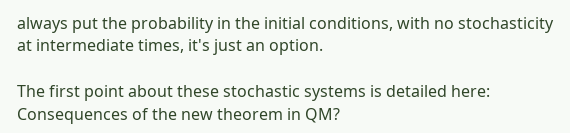always put the probability in the initial conditions, with no stochasticity at intermediate times, it's just an option.

The first point about these stochastic systems is detailed here: Consequences of the new theorem in QM?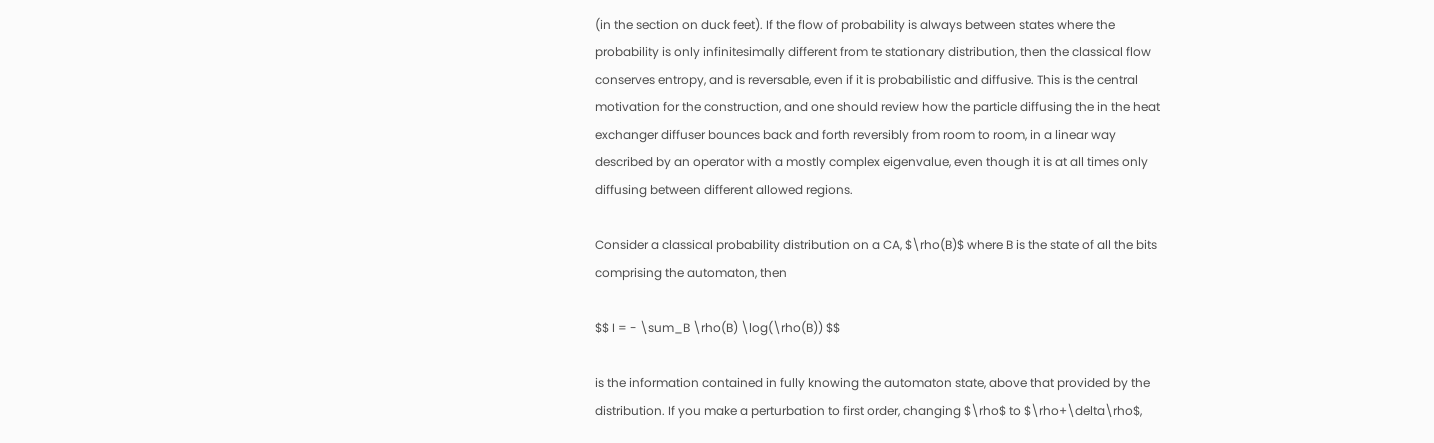(in the section on duck feet). If the flow of probability is always between states where the probability is only infinitesimally different from te stationary distribution, then the classical flow conserves entropy, and is reversable, even if it is probabilistic and diffusive. This is the central motivation for the construction, and one should review how the particle diffusing the in the heat exchanger diffuser bounces back and forth reversibly from room to room, in a linear way described by an operator with a mostly complex eigenvalue, even though it is at all times only diffusing between different allowed regions.

Consider a classical probability distribution on a CA, $\rho(B)$ where B is the state of all the bits comprising the automaton, then

$$ I = - \sum_B \rho(B) \log(\rho(B)) $$

is the information contained in fully knowing the automaton state, above that provided by the distribution. If you make a perturbation to first order, changing $\rho$ to $\rho+\delta\rho$,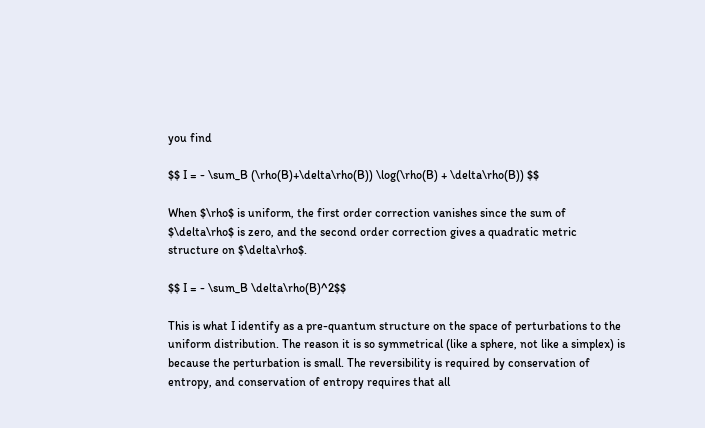you find

$$ I = - \sum_B (\rho(B)+\delta\rho(B)) \log(\rho(B) + \delta\rho(B)) $$

When $\rho$ is uniform, the first order correction vanishes since the sum of $\delta\rho$ is zero, and the second order correction gives a quadratic metric structure on $\delta\rho$.

$$ I = - \sum_B \delta\rho(B)^2$$

This is what I identify as a pre-quantum structure on the space of perturbations to the uniform distribution. The reason it is so symmetrical (like a sphere, not like a simplex) is because the perturbation is small. The reversibility is required by conservation of entropy, and conservation of entropy requires that all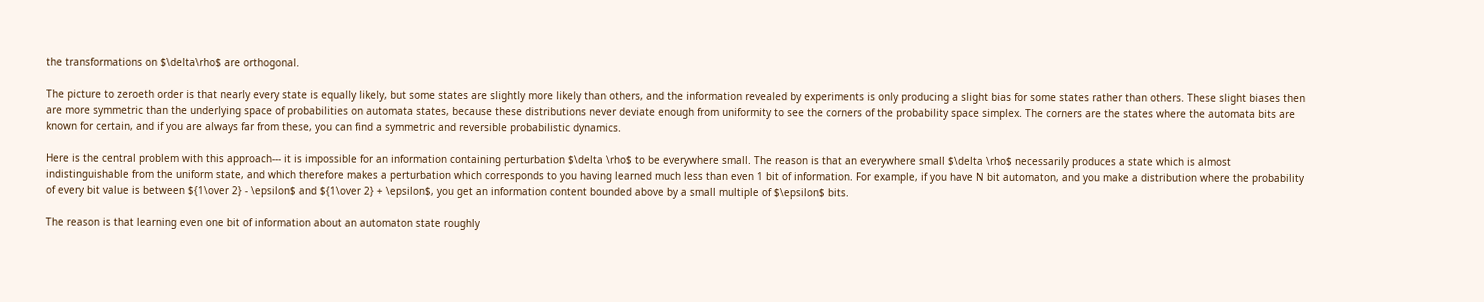the transformations on $\delta\rho$ are orthogonal.

The picture to zeroeth order is that nearly every state is equally likely, but some states are slightly more likely than others, and the information revealed by experiments is only producing a slight bias for some states rather than others. These slight biases then are more symmetric than the underlying space of probabilities on automata states, because these distributions never deviate enough from uniformity to see the corners of the probability space simplex. The corners are the states where the automata bits are known for certain, and if you are always far from these, you can find a symmetric and reversible probabilistic dynamics.

Here is the central problem with this approach--- it is impossible for an information containing perturbation $\delta \rho$ to be everywhere small. The reason is that an everywhere small $\delta \rho$ necessarily produces a state which is almost indistinguishable from the uniform state, and which therefore makes a perturbation which corresponds to you having learned much less than even 1 bit of information. For example, if you have N bit automaton, and you make a distribution where the probability of every bit value is between ${1\over 2} - \epsilon$ and ${1\over 2} + \epsilon$, you get an information content bounded above by a small multiple of $\epsilon$ bits.

The reason is that learning even one bit of information about an automaton state roughly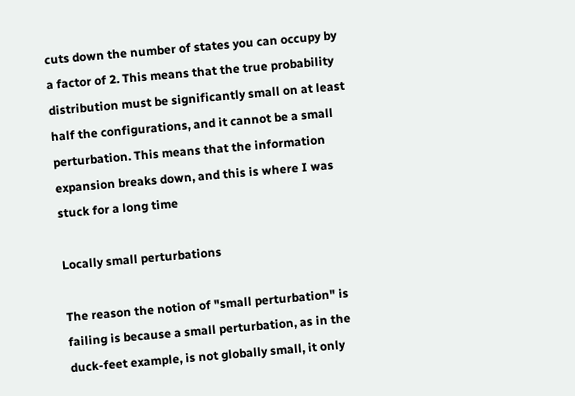cuts down the number of states you can occupy by a factor of 2. This means that the true probability distribution must be significantly small on at least half the configurations, and it cannot be a small perturbation. This means that the information expansion breaks down, and this is where I was stuck for a long time

Locally small perturbations

The reason the notion of "small perturbation" is failing is because a small perturbation, as in the duck-feet example, is not globally small, it only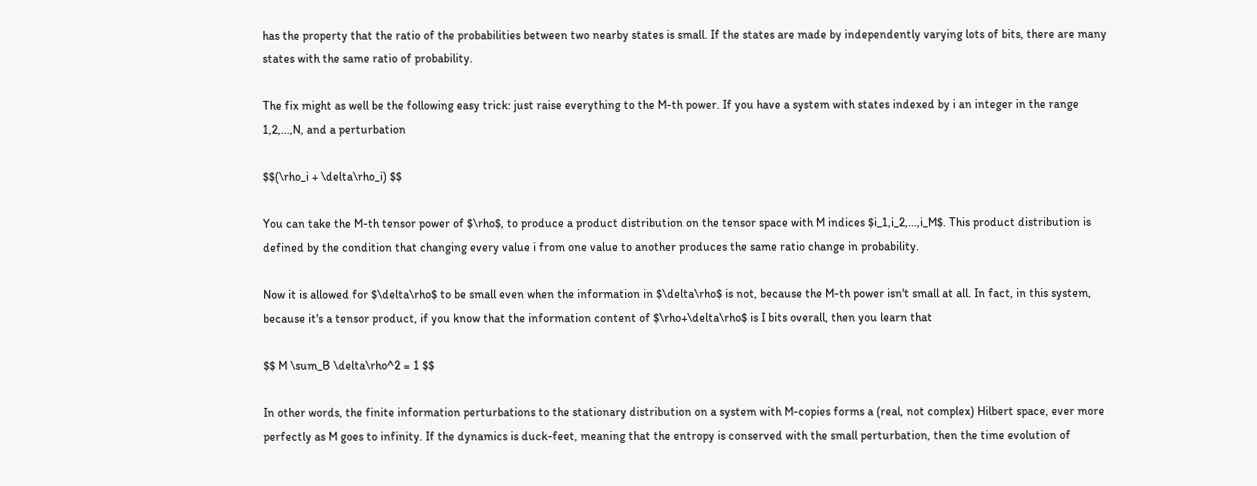has the property that the ratio of the probabilities between two nearby states is small. If the states are made by independently varying lots of bits, there are many states with the same ratio of probability.

The fix might as well be the following easy trick: just raise everything to the M-th power. If you have a system with states indexed by i an integer in the range 1,2,...,N, and a perturbation

$$(\rho_i + \delta\rho_i) $$

You can take the M-th tensor power of $\rho$, to produce a product distribution on the tensor space with M indices $i_1,i_2,...,i_M$. This product distribution is defined by the condition that changing every value i from one value to another produces the same ratio change in probability.

Now it is allowed for $\delta\rho$ to be small even when the information in $\delta\rho$ is not, because the M-th power isn't small at all. In fact, in this system, because it's a tensor product, if you know that the information content of $\rho+\delta\rho$ is I bits overall, then you learn that

$$ M \sum_B \delta\rho^2 = 1 $$

In other words, the finite information perturbations to the stationary distribution on a system with M-copies forms a (real, not complex) Hilbert space, ever more perfectly as M goes to infinity. If the dynamics is duck-feet, meaning that the entropy is conserved with the small perturbation, then the time evolution of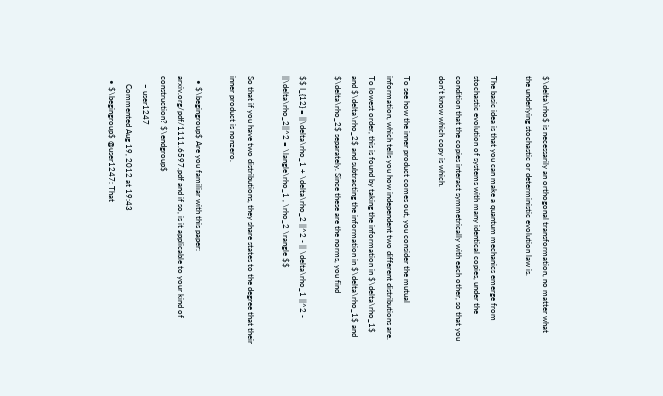$\delta\rho$ is necessarily an orthogonal transformation, no matter what the underlying stochastic or deterministic evolution law is.

The basic idea is that you can make a quantum mechanics emerge from stochastic evolution of systems with many identical copies, under the condition that the copies interact symmetrically with each other, so that you don't know which copy is which.

To see how the inner product comes out, you consider the mutual information, which tells you how independent two different distributions are. To lowest order, this is found by taking the information in $\delta\rho_1$ and $\delta\rho_2$ and subtracting the information in $\delta\rho_1$ and $\delta\rho_2$ separately. Since these are the norms, you find

$$ I_{12} = ||\delta\rho_1 + \delta\rho_2 ||^2 - || \delta\rho_1 ||^2 - ||\delta\rho_2||^2 = \langle\rho_1 , \rho_2 \rangle $$

So that if you have two distributions, they share states to the degree that their inner product is nonzero.

  • $\begingroup$ Are you familiar with this paper: arxiv.org/pdf/1111.6597.pdf and if so, is it applicable to your kind of construction? $\endgroup$
    – user1247
    Commented Aug 19, 2012 at 19:43
  • $\begingroup$ @user1247: That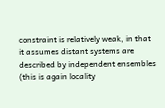constraint is relatively weak, in that it assumes distant systems are described by independent ensembles (this is again locality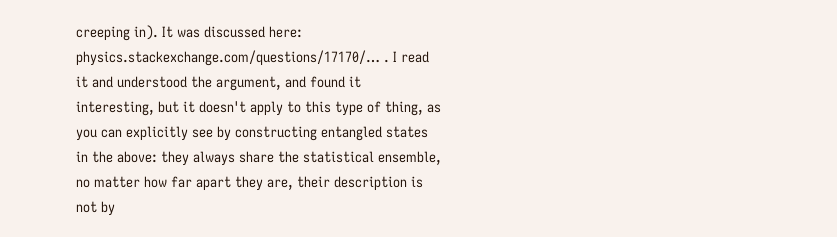creeping in). It was discussed here: physics.stackexchange.com/questions/17170/… . I read it and understood the argument, and found it interesting, but it doesn't apply to this type of thing, as you can explicitly see by constructing entangled states in the above: they always share the statistical ensemble, no matter how far apart they are, their description is not by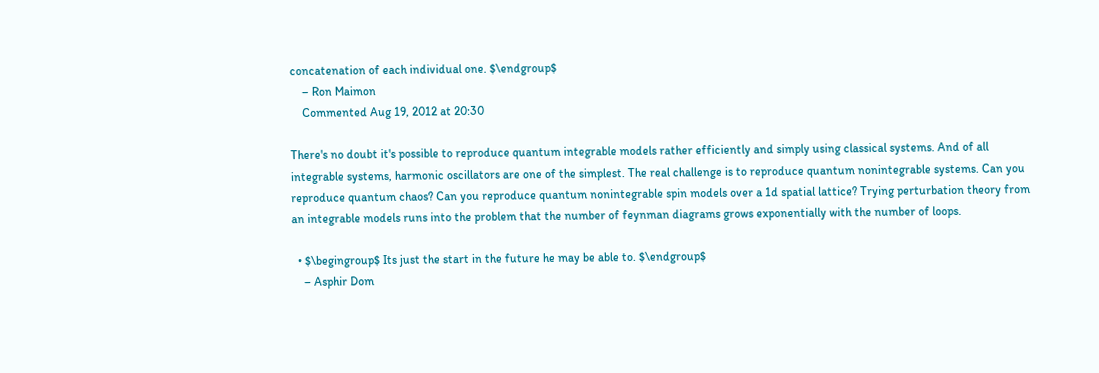concatenation of each individual one. $\endgroup$
    – Ron Maimon
    Commented Aug 19, 2012 at 20:30

There's no doubt it's possible to reproduce quantum integrable models rather efficiently and simply using classical systems. And of all integrable systems, harmonic oscillators are one of the simplest. The real challenge is to reproduce quantum nonintegrable systems. Can you reproduce quantum chaos? Can you reproduce quantum nonintegrable spin models over a 1d spatial lattice? Trying perturbation theory from an integrable models runs into the problem that the number of feynman diagrams grows exponentially with the number of loops.

  • $\begingroup$ Its just the start in the future he may be able to. $\endgroup$
    – Asphir Dom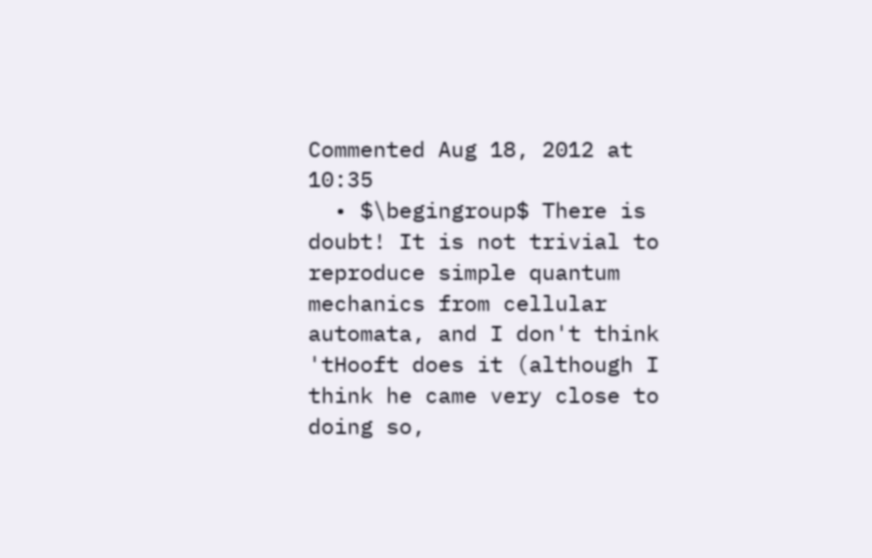Commented Aug 18, 2012 at 10:35
  • $\begingroup$ There is doubt! It is not trivial to reproduce simple quantum mechanics from cellular automata, and I don't think 'tHooft does it (although I think he came very close to doing so,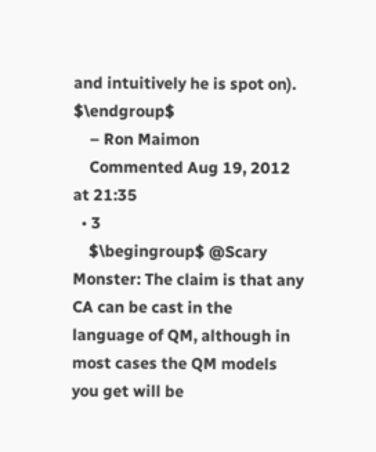and intuitively he is spot on). $\endgroup$
    – Ron Maimon
    Commented Aug 19, 2012 at 21:35
  • 3
    $\begingroup$ @Scary Monster: The claim is that any CA can be cast in the language of QM, although in most cases the QM models you get will be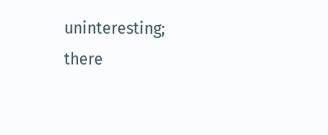uninteresting; there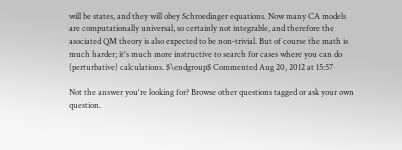will be states, and they will obey Schroedinger equations. Now many CA models are computationally universal, so certainly not integrable, and therefore the asociated QM theory is also expected to be non-trivial. But of course the math is much harder; it's much more instructive to search for cases where you can do (perturbative) calculations. $\endgroup$ Commented Aug 20, 2012 at 15:57

Not the answer you're looking for? Browse other questions tagged or ask your own question.